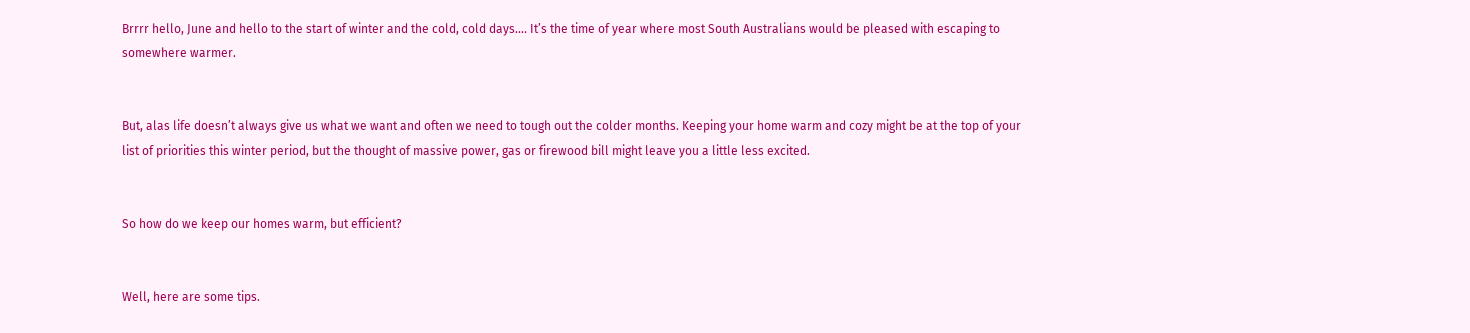Brrrr hello, June and hello to the start of winter and the cold, cold days…. It’s the time of year where most South Australians would be pleased with escaping to somewhere warmer.


But, alas life doesn’t always give us what we want and often we need to tough out the colder months. Keeping your home warm and cozy might be at the top of your list of priorities this winter period, but the thought of massive power, gas or firewood bill might leave you a little less excited.


So how do we keep our homes warm, but efficient?


Well, here are some tips.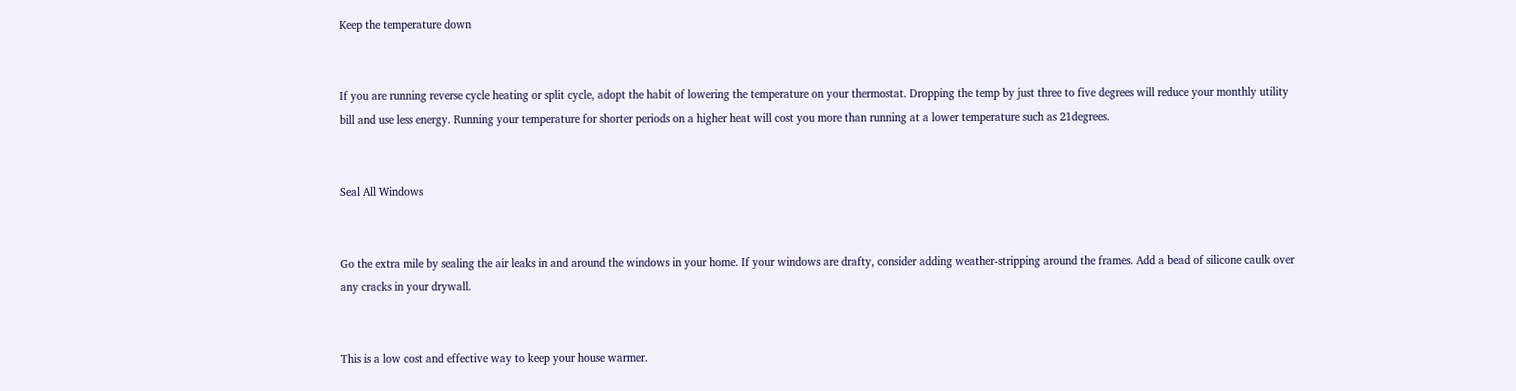Keep the temperature down


If you are running reverse cycle heating or split cycle, adopt the habit of lowering the temperature on your thermostat. Dropping the temp by just three to five degrees will reduce your monthly utility bill and use less energy. Running your temperature for shorter periods on a higher heat will cost you more than running at a lower temperature such as 21degrees.


Seal All Windows


Go the extra mile by sealing the air leaks in and around the windows in your home. If your windows are drafty, consider adding weather-stripping around the frames. Add a bead of silicone caulk over any cracks in your drywall.


This is a low cost and effective way to keep your house warmer.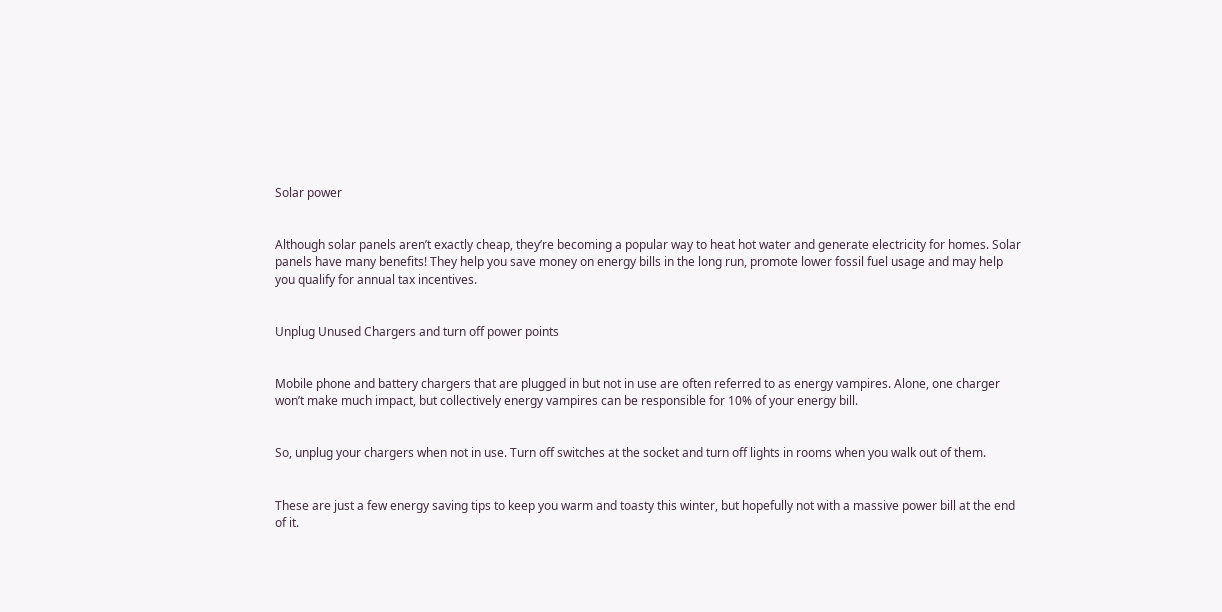Solar power


Although solar panels aren’t exactly cheap, they’re becoming a popular way to heat hot water and generate electricity for homes. Solar panels have many benefits! They help you save money on energy bills in the long run, promote lower fossil fuel usage and may help you qualify for annual tax incentives.


Unplug Unused Chargers and turn off power points


Mobile phone and battery chargers that are plugged in but not in use are often referred to as energy vampires. Alone, one charger won’t make much impact, but collectively energy vampires can be responsible for 10% of your energy bill.


So, unplug your chargers when not in use. Turn off switches at the socket and turn off lights in rooms when you walk out of them.


These are just a few energy saving tips to keep you warm and toasty this winter, but hopefully not with a massive power bill at the end of it.